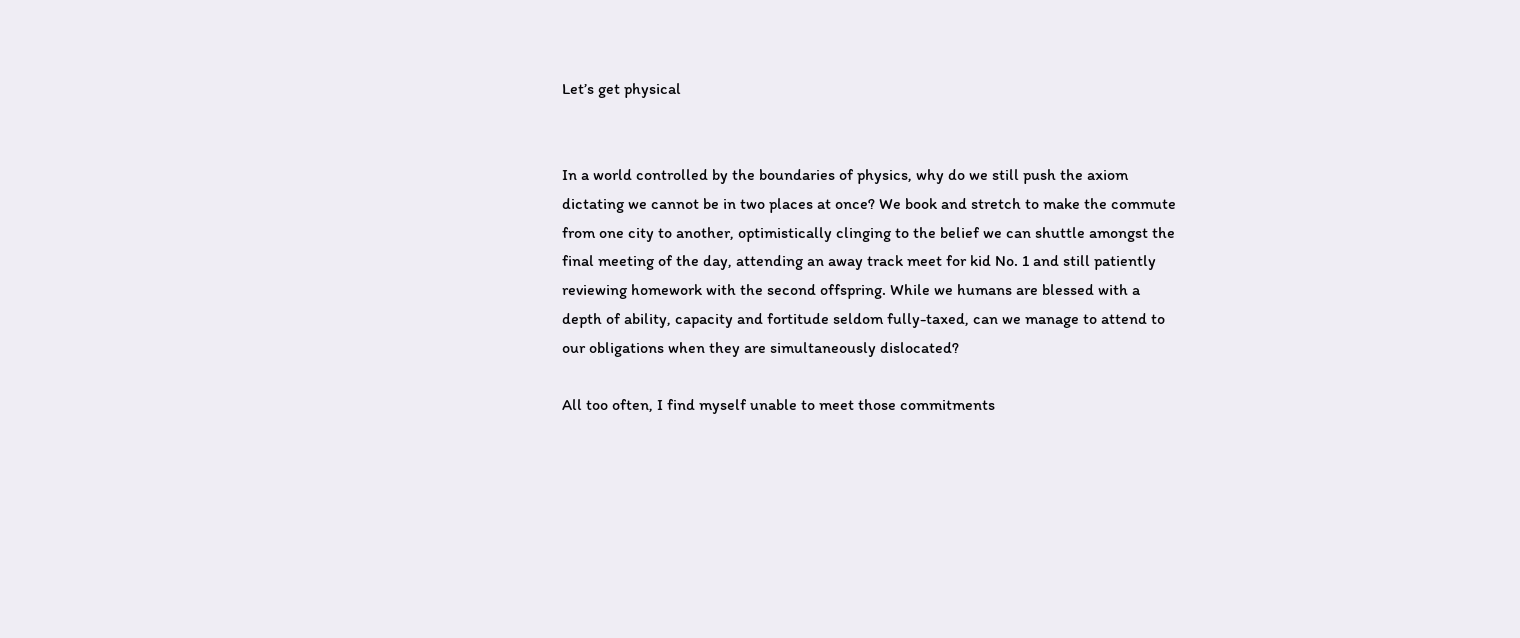Let’s get physical


In a world controlled by the boundaries of physics, why do we still push the axiom dictating we cannot be in two places at once? We book and stretch to make the commute from one city to another, optimistically clinging to the belief we can shuttle amongst the final meeting of the day, attending an away track meet for kid No. 1 and still patiently reviewing homework with the second offspring. While we humans are blessed with a depth of ability, capacity and fortitude seldom fully-taxed, can we manage to attend to our obligations when they are simultaneously dislocated?

All too often, I find myself unable to meet those commitments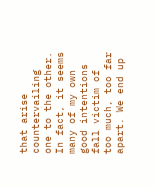that arise countervailing one to the other. In fact, it seems many of my own good intentions fall victim of too much, too far apart. We end up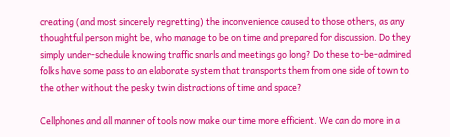creating (and most sincerely regretting) the inconvenience caused to those others, as any thoughtful person might be, who manage to be on time and prepared for discussion. Do they simply under-schedule knowing traffic snarls and meetings go long? Do these to-be-admired folks have some pass to an elaborate system that transports them from one side of town to the other without the pesky twin distractions of time and space?

Cellphones and all manner of tools now make our time more efficient. We can do more in a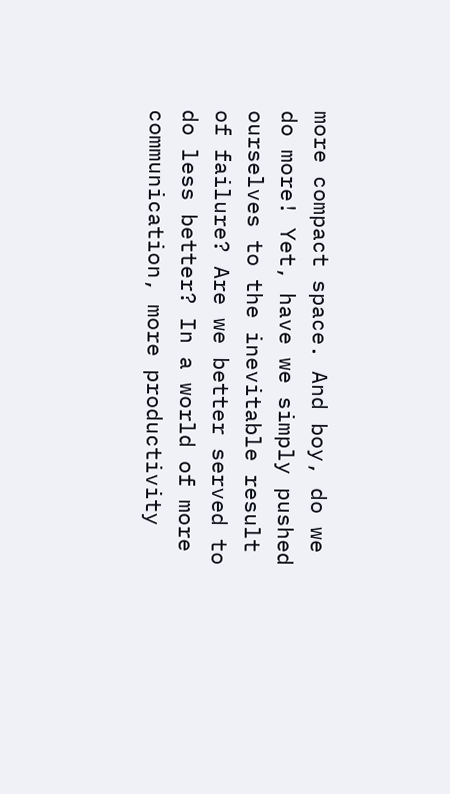more compact space. And boy, do we do more! Yet, have we simply pushed ourselves to the inevitable result of failure? Are we better served to do less better? In a world of more communication, more productivity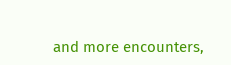and more encounters,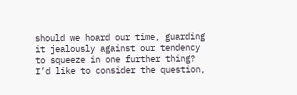should we hoard our time, guarding it jealously against our tendency to squeeze in one further thing? I’d like to consider the question,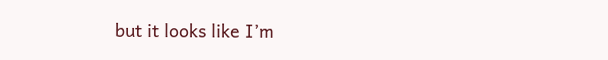but it looks like I’m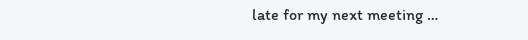late for my next meeting …